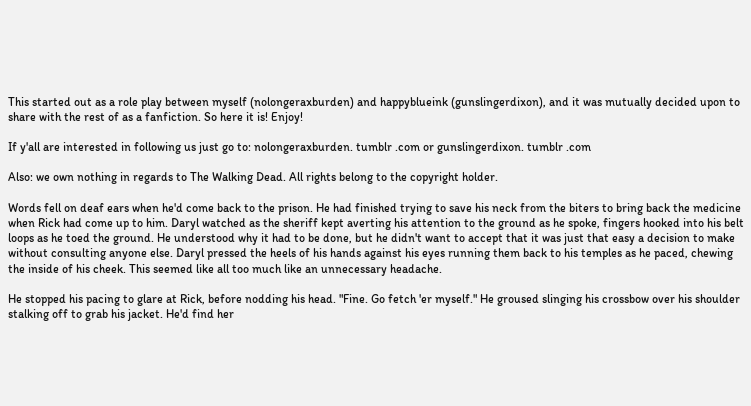This started out as a role play between myself (nolongeraxburden) and happyblueink (gunslingerdixon), and it was mutually decided upon to share with the rest of as a fanfiction. So here it is! Enjoy!

If y'all are interested in following us just go to: nolongeraxburden. tumblr .com or gunslingerdixon. tumblr .com

Also: we own nothing in regards to The Walking Dead. All rights belong to the copyright holder.

Words fell on deaf ears when he'd come back to the prison. He had finished trying to save his neck from the biters to bring back the medicine when Rick had come up to him. Daryl watched as the sheriff kept averting his attention to the ground as he spoke, fingers hooked into his belt loops as he toed the ground. He understood why it had to be done, but he didn't want to accept that it was just that easy a decision to make without consulting anyone else. Daryl pressed the heels of his hands against his eyes running them back to his temples as he paced, chewing the inside of his cheek. This seemed like all too much like an unnecessary headache.

He stopped his pacing to glare at Rick, before nodding his head. "Fine. Go fetch 'er myself." He groused slinging his crossbow over his shoulder stalking off to grab his jacket. He'd find her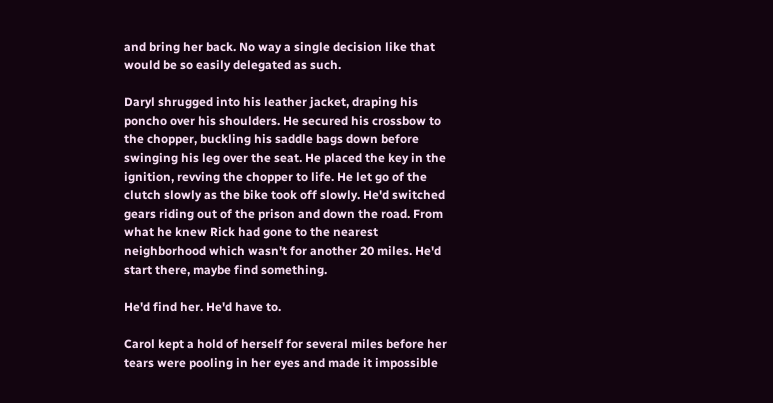and bring her back. No way a single decision like that would be so easily delegated as such.

Daryl shrugged into his leather jacket, draping his poncho over his shoulders. He secured his crossbow to the chopper, buckling his saddle bags down before swinging his leg over the seat. He placed the key in the ignition, revving the chopper to life. He let go of the clutch slowly as the bike took off slowly. He'd switched gears riding out of the prison and down the road. From what he knew Rick had gone to the nearest neighborhood which wasn't for another 20 miles. He'd start there, maybe find something.

He'd find her. He'd have to.

Carol kept a hold of herself for several miles before her tears were pooling in her eyes and made it impossible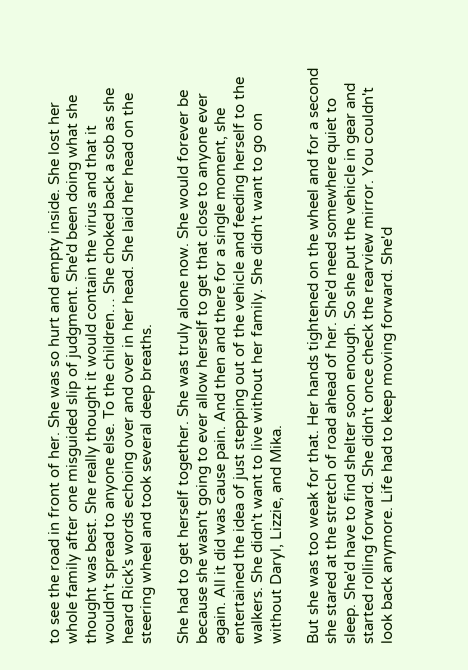to see the road in front of her. She was so hurt and empty inside. She lost her whole family after one misguided slip of judgment. She'd been doing what she thought was best. She really thought it would contain the virus and that it wouldn't spread to anyone else. To the children… She choked back a sob as she heard Rick's words echoing over and over in her head. She laid her head on the steering wheel and took several deep breaths.

She had to get herself together. She was truly alone now. She would forever be because she wasn't going to ever allow herself to get that close to anyone ever again. All it did was cause pain. And then and there for a single moment, she entertained the idea of just stepping out of the vehicle and feeding herself to the walkers. She didn't want to live without her family. She didn't want to go on without Daryl, Lizzie, and Mika.

But she was too weak for that. Her hands tightened on the wheel and for a second she stared at the stretch of road ahead of her. She'd need somewhere quiet to sleep. She'd have to find shelter soon enough. So she put the vehicle in gear and started rolling forward. She didn't once check the rearview mirror. You couldn't look back anymore. Life had to keep moving forward. She'd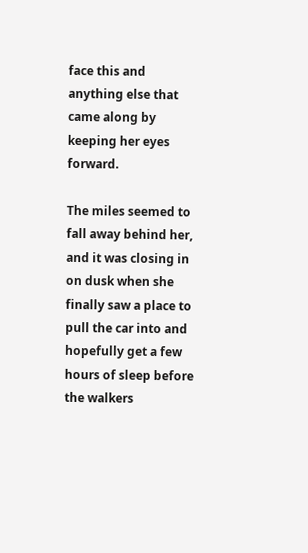face this and anything else that came along by keeping her eyes forward.

The miles seemed to fall away behind her, and it was closing in on dusk when she finally saw a place to pull the car into and hopefully get a few hours of sleep before the walkers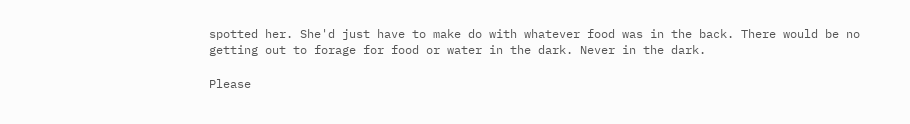spotted her. She'd just have to make do with whatever food was in the back. There would be no getting out to forage for food or water in the dark. Never in the dark.

Please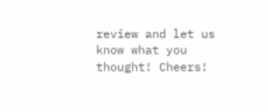review and let us know what you thought! Cheers!